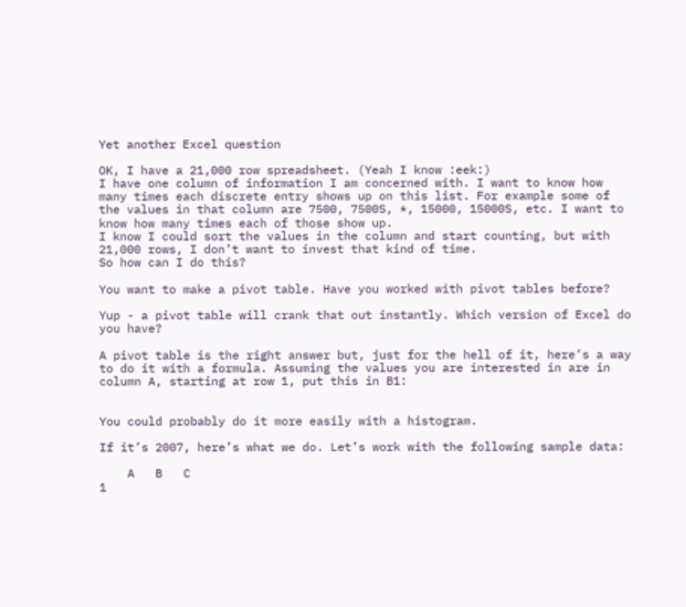Yet another Excel question

OK, I have a 21,000 row spreadsheet. (Yeah I know :eek:)
I have one column of information I am concerned with. I want to know how many times each discrete entry shows up on this list. For example some of the values in that column are 7500, 7500S, *, 15000, 15000S, etc. I want to know how many times each of those show up.
I know I could sort the values in the column and start counting, but with 21,000 rows, I don’t want to invest that kind of time.
So how can I do this?

You want to make a pivot table. Have you worked with pivot tables before?

Yup - a pivot table will crank that out instantly. Which version of Excel do you have?

A pivot table is the right answer but, just for the hell of it, here’s a way to do it with a formula. Assuming the values you are interested in are in column A, starting at row 1, put this in B1:


You could probably do it more easily with a histogram.

If it’s 2007, here’s what we do. Let’s work with the following sample data:

    A   B   C
1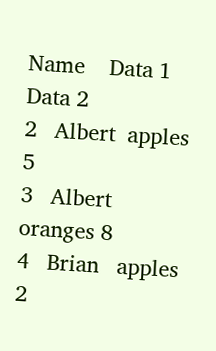Name    Data 1  Data 2
2   Albert  apples  5
3   Albert  oranges 8
4   Brian   apples  2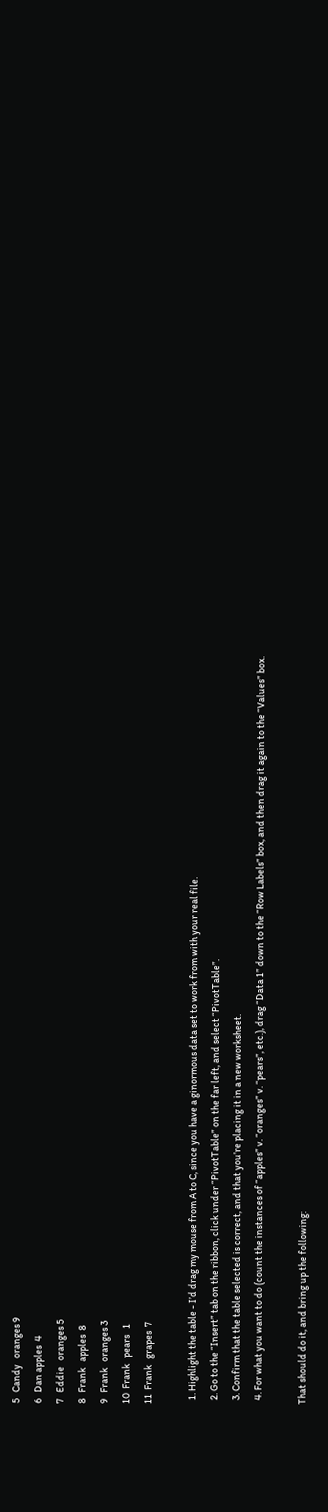5   Candy   oranges 9
6   Dan apples  4
7   Eddie   oranges 5
8   Frank   apples  8
9   Frank   oranges 3
10  Frank   pears   1
11  Frank   grapes  7

  1. Highlight the table - I’d drag my mouse from A to C, since you have a ginormous data set to work from with your real file.
  2. Go to the “Insert” tab on the ribbon, click under “PivotTable” on the far left, and select “PivotTable”.
  3. Confirm that the table selected is correct, and that you’re placing it in a new worksheet.
  4. For what you want to do (count the instances of “apples” v. “oranges” v. “pears”, etc.), drag “Data 1” down to the “Row Labels” box, and then drag it again to the “Values” box.

That should do it, and bring up the following: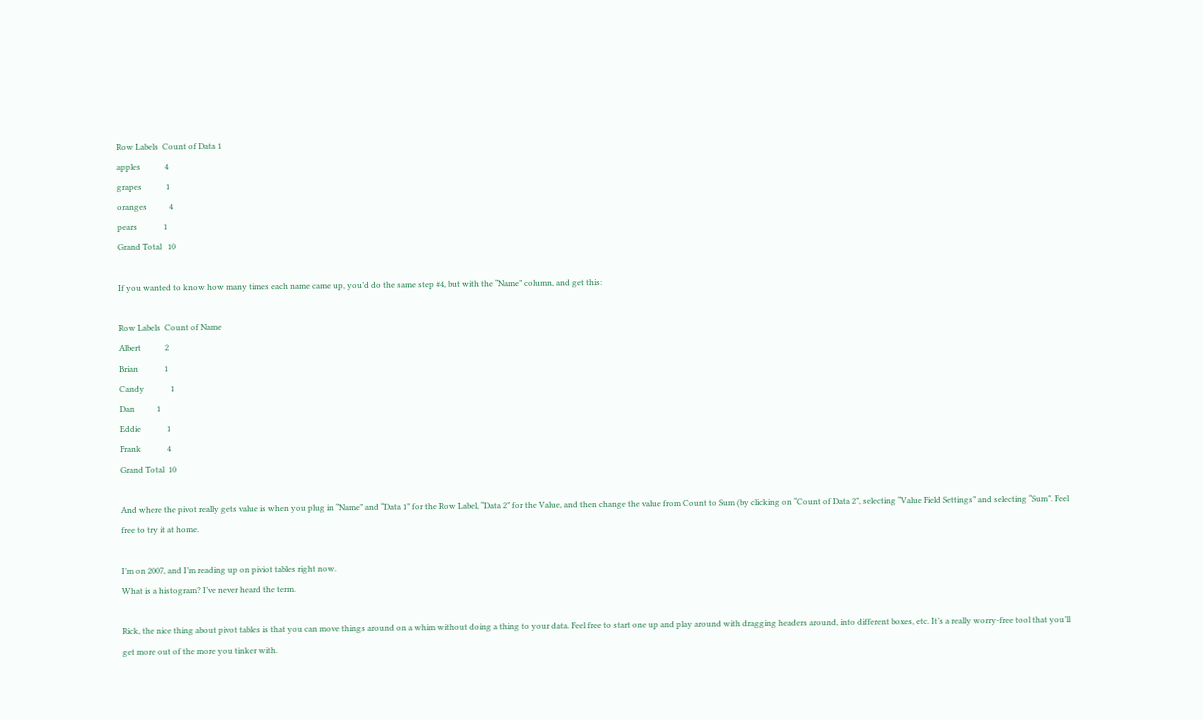Row Labels  Count of Data 1
apples            4
grapes            1
oranges           4
pears             1
Grand Total   10

If you wanted to know how many times each name came up, you’d do the same step #4, but with the “Name” column, and get this:

Row Labels  Count of Name
Albert            2
Brian             1
Candy             1
Dan           1
Eddie             1
Frank             4
Grand Total  10

And where the pivot really gets value is when you plug in “Name” and “Data 1” for the Row Label, “Data 2” for the Value, and then change the value from Count to Sum (by clicking on “Count of Data 2”, selecting “Value Field Settings” and selecting “Sum”. Feel free to try it at home.

I’m on 2007, and I’m reading up on piviot tables right now.
What is a histogram? I’ve never heard the term.

Rick, the nice thing about pivot tables is that you can move things around on a whim without doing a thing to your data. Feel free to start one up and play around with dragging headers around, into different boxes, etc. It’s a really worry-free tool that you’ll get more out of the more you tinker with.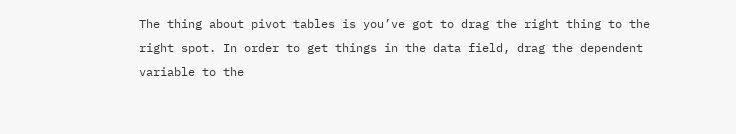The thing about pivot tables is you’ve got to drag the right thing to the right spot. In order to get things in the data field, drag the dependent variable to the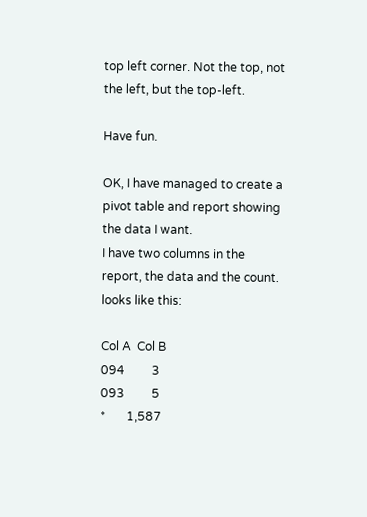top left corner. Not the top, not the left, but the top-left.

Have fun.

OK, I have managed to create a pivot table and report showing the data I want.
I have two columns in the report, the data and the count. looks like this:

Col A  Col B
094         3
093         5
*       1,587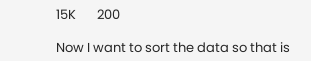15K       200

Now I want to sort the data so that is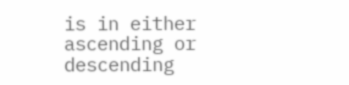is in either ascending or descending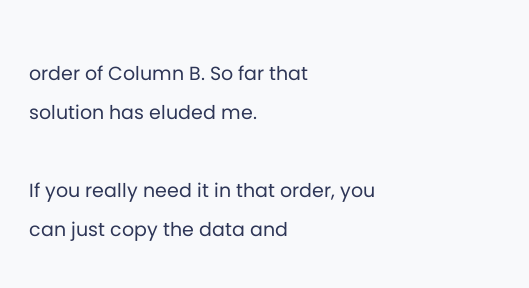order of Column B. So far that solution has eluded me.

If you really need it in that order, you can just copy the data and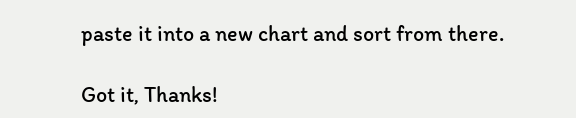paste it into a new chart and sort from there.

Got it, Thanks!